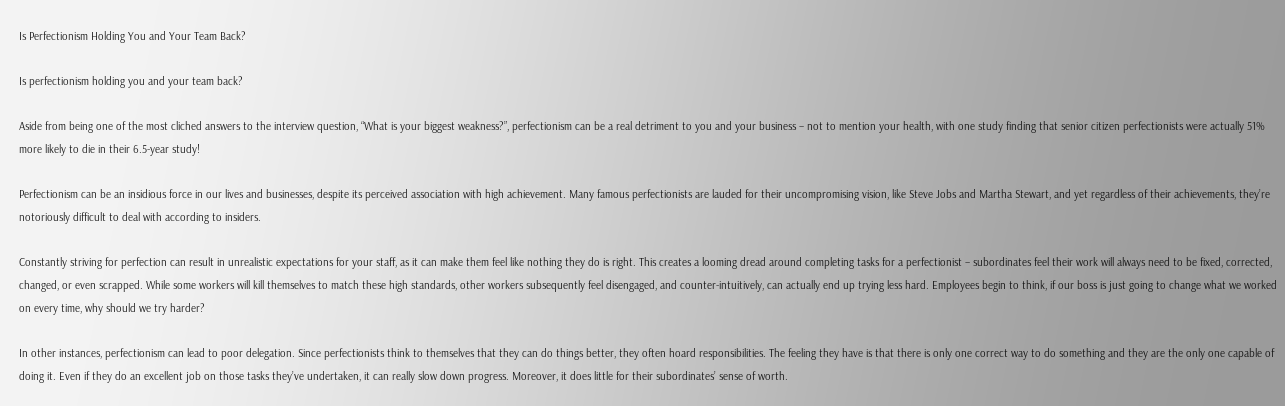Is Perfectionism Holding You and Your Team Back?

Is perfectionism holding you and your team back?

Aside from being one of the most cliched answers to the interview question, “What is your biggest weakness?”, perfectionism can be a real detriment to you and your business – not to mention your health, with one study finding that senior citizen perfectionists were actually 51% more likely to die in their 6.5-year study!

Perfectionism can be an insidious force in our lives and businesses, despite its perceived association with high achievement. Many famous perfectionists are lauded for their uncompromising vision, like Steve Jobs and Martha Stewart, and yet regardless of their achievements, they’re notoriously difficult to deal with according to insiders.

Constantly striving for perfection can result in unrealistic expectations for your staff, as it can make them feel like nothing they do is right. This creates a looming dread around completing tasks for a perfectionist – subordinates feel their work will always need to be fixed, corrected, changed, or even scrapped. While some workers will kill themselves to match these high standards, other workers subsequently feel disengaged, and counter-intuitively, can actually end up trying less hard. Employees begin to think, if our boss is just going to change what we worked on every time, why should we try harder?

In other instances, perfectionism can lead to poor delegation. Since perfectionists think to themselves that they can do things better, they often hoard responsibilities. The feeling they have is that there is only one correct way to do something and they are the only one capable of doing it. Even if they do an excellent job on those tasks they’ve undertaken, it can really slow down progress. Moreover, it does little for their subordinates’ sense of worth.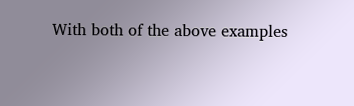With both of the above examples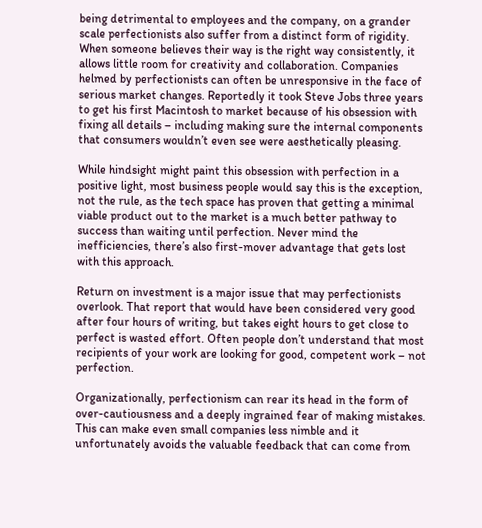being detrimental to employees and the company, on a grander scale perfectionists also suffer from a distinct form of rigidity. When someone believes their way is the right way consistently, it allows little room for creativity and collaboration. Companies helmed by perfectionists can often be unresponsive in the face of serious market changes. Reportedly it took Steve Jobs three years to get his first Macintosh to market because of his obsession with fixing all details – including making sure the internal components that consumers wouldn’t even see were aesthetically pleasing.

While hindsight might paint this obsession with perfection in a positive light, most business people would say this is the exception, not the rule, as the tech space has proven that getting a minimal viable product out to the market is a much better pathway to success than waiting until perfection. Never mind the inefficiencies, there’s also first-mover advantage that gets lost with this approach.

Return on investment is a major issue that may perfectionists overlook. That report that would have been considered very good after four hours of writing, but takes eight hours to get close to perfect is wasted effort. Often people don’t understand that most recipients of your work are looking for good, competent work – not perfection.

Organizationally, perfectionism can rear its head in the form of over-cautiousness and a deeply ingrained fear of making mistakes. This can make even small companies less nimble and it unfortunately avoids the valuable feedback that can come from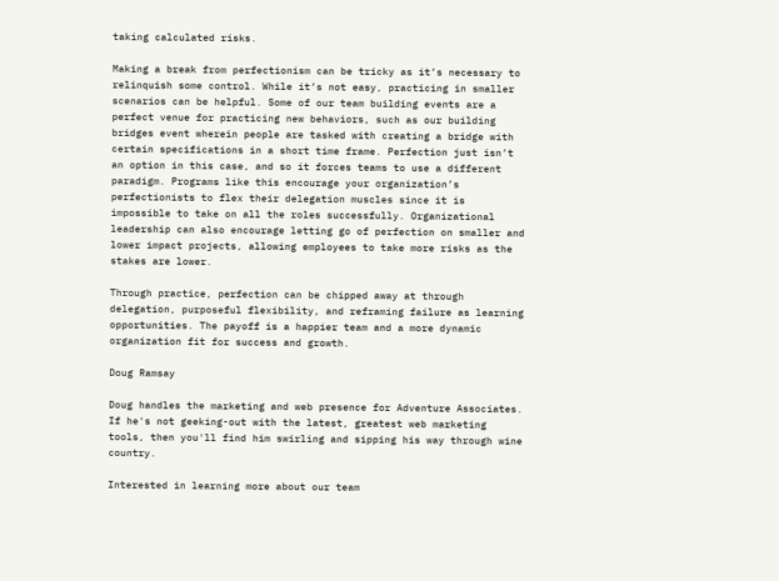taking calculated risks.

Making a break from perfectionism can be tricky as it’s necessary to relinquish some control. While it’s not easy, practicing in smaller scenarios can be helpful. Some of our team building events are a perfect venue for practicing new behaviors, such as our building bridges event wherein people are tasked with creating a bridge with certain specifications in a short time frame. Perfection just isn’t an option in this case, and so it forces teams to use a different paradigm. Programs like this encourage your organization’s perfectionists to flex their delegation muscles since it is impossible to take on all the roles successfully. Organizational leadership can also encourage letting go of perfection on smaller and lower impact projects, allowing employees to take more risks as the stakes are lower.

Through practice, perfection can be chipped away at through delegation, purposeful flexibility, and reframing failure as learning opportunities. The payoff is a happier team and a more dynamic organization fit for success and growth.

Doug Ramsay

Doug handles the marketing and web presence for Adventure Associates. If he's not geeking-out with the latest, greatest web marketing tools, then you'll find him swirling and sipping his way through wine country.

Interested in learning more about our team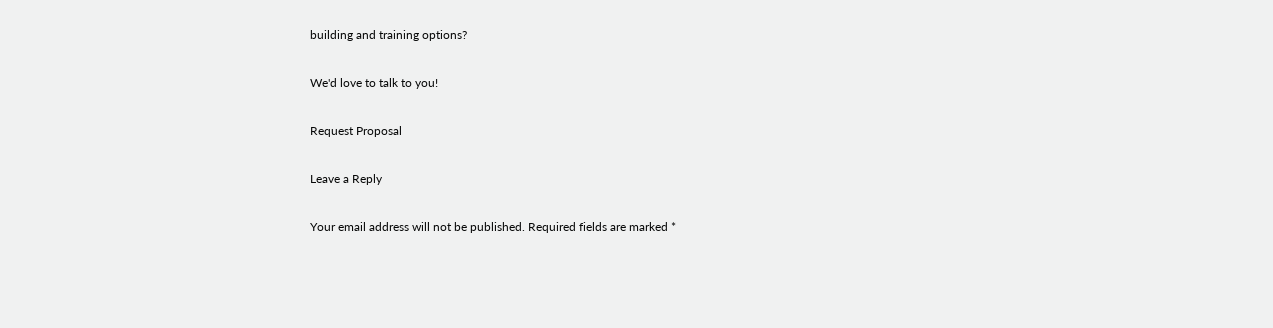building and training options?

We'd love to talk to you!

Request Proposal

Leave a Reply

Your email address will not be published. Required fields are marked *